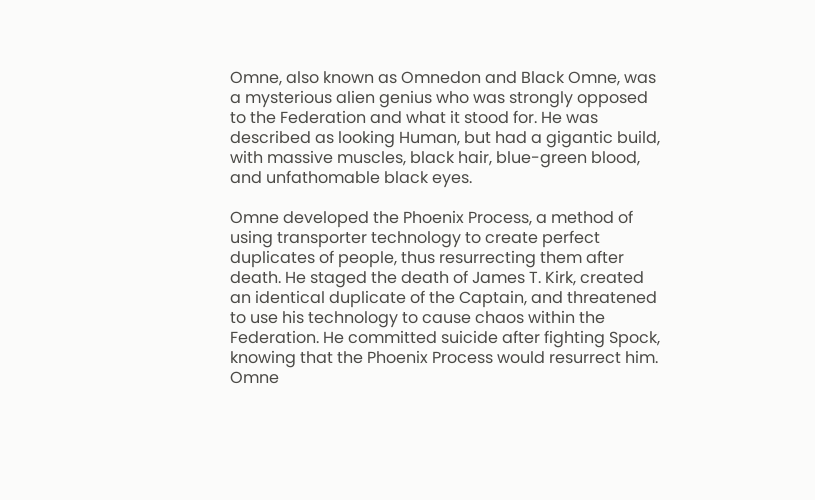Omne, also known as Omnedon and Black Omne, was a mysterious alien genius who was strongly opposed to the Federation and what it stood for. He was described as looking Human, but had a gigantic build, with massive muscles, black hair, blue-green blood, and unfathomable black eyes.

Omne developed the Phoenix Process, a method of using transporter technology to create perfect duplicates of people, thus resurrecting them after death. He staged the death of James T. Kirk, created an identical duplicate of the Captain, and threatened to use his technology to cause chaos within the Federation. He committed suicide after fighting Spock, knowing that the Phoenix Process would resurrect him. Omne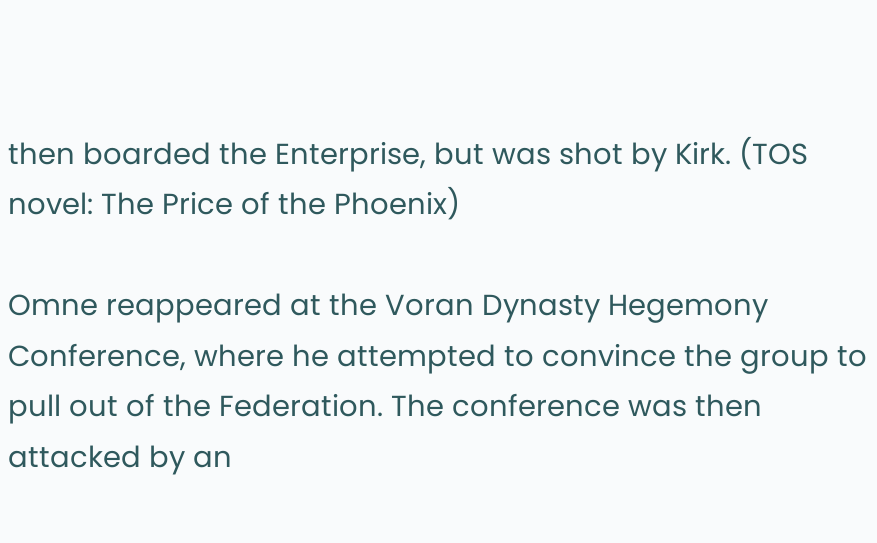then boarded the Enterprise, but was shot by Kirk. (TOS novel: The Price of the Phoenix)

Omne reappeared at the Voran Dynasty Hegemony Conference, where he attempted to convince the group to pull out of the Federation. The conference was then attacked by an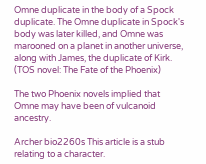Omne duplicate in the body of a Spock duplicate. The Omne duplicate in Spock's body was later killed, and Omne was marooned on a planet in another universe, along with James, the duplicate of Kirk. (TOS novel: The Fate of the Phoenix)

The two Phoenix novels implied that Omne may have been of vulcanoid ancestry.

Archer bio2260s This article is a stub relating to a character.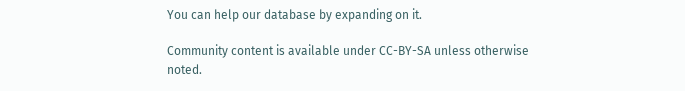You can help our database by expanding on it.

Community content is available under CC-BY-SA unless otherwise noted.